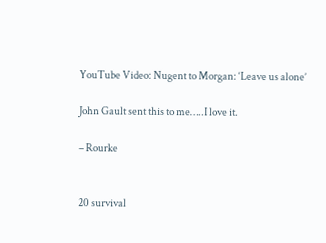YouTube Video: Nugent to Morgan: ‘Leave us alone’

John Gault sent this to me…..I love it.

– Rourke


20 survival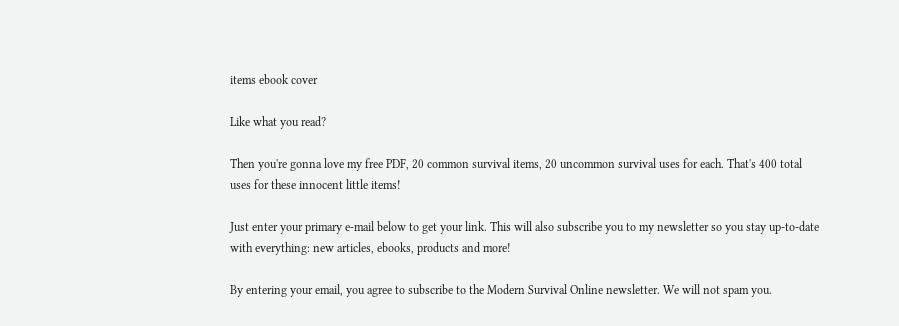items ebook cover

Like what you read?

Then you're gonna love my free PDF, 20 common survival items, 20 uncommon survival uses for each. That's 400 total uses for these innocent little items!

Just enter your primary e-mail below to get your link. This will also subscribe you to my newsletter so you stay up-to-date with everything: new articles, ebooks, products and more!

By entering your email, you agree to subscribe to the Modern Survival Online newsletter. We will not spam you.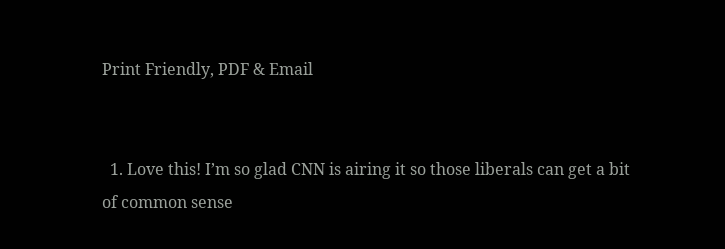Print Friendly, PDF & Email


  1. Love this! I’m so glad CNN is airing it so those liberals can get a bit of common sense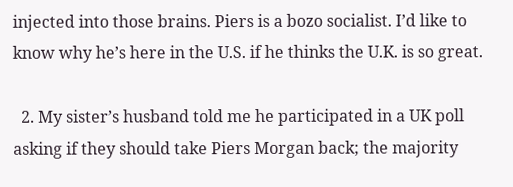injected into those brains. Piers is a bozo socialist. I’d like to know why he’s here in the U.S. if he thinks the U.K. is so great.

  2. My sister’s husband told me he participated in a UK poll asking if they should take Piers Morgan back; the majority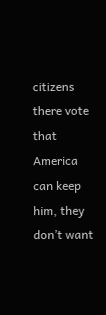citizens there vote that America can keep him, they don’t want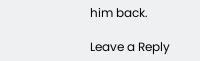him back.

Leave a Reply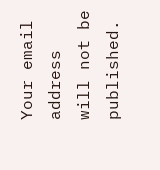Your email address will not be published.